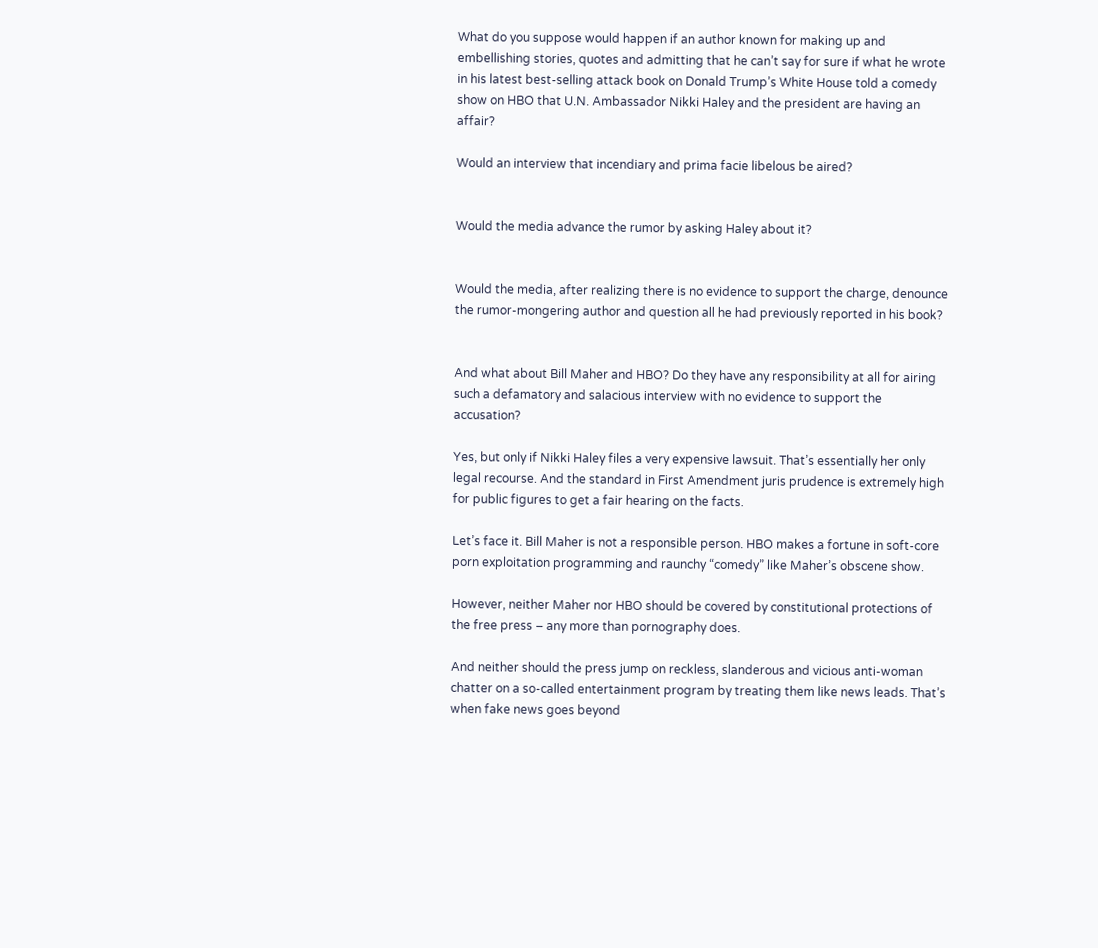What do you suppose would happen if an author known for making up and embellishing stories, quotes and admitting that he can’t say for sure if what he wrote in his latest best-selling attack book on Donald Trump’s White House told a comedy show on HBO that U.N. Ambassador Nikki Haley and the president are having an affair?

Would an interview that incendiary and prima facie libelous be aired?


Would the media advance the rumor by asking Haley about it?


Would the media, after realizing there is no evidence to support the charge, denounce the rumor-mongering author and question all he had previously reported in his book?


And what about Bill Maher and HBO? Do they have any responsibility at all for airing such a defamatory and salacious interview with no evidence to support the accusation?

Yes, but only if Nikki Haley files a very expensive lawsuit. That’s essentially her only legal recourse. And the standard in First Amendment juris prudence is extremely high for public figures to get a fair hearing on the facts.

Let’s face it. Bill Maher is not a responsible person. HBO makes a fortune in soft-core porn exploitation programming and raunchy “comedy” like Maher’s obscene show.

However, neither Maher nor HBO should be covered by constitutional protections of the free press – any more than pornography does.

And neither should the press jump on reckless, slanderous and vicious anti-woman chatter on a so-called entertainment program by treating them like news leads. That’s when fake news goes beyond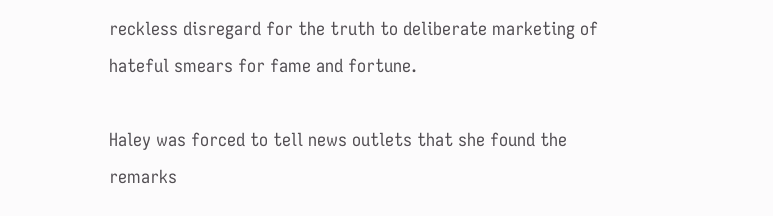reckless disregard for the truth to deliberate marketing of hateful smears for fame and fortune.

Haley was forced to tell news outlets that she found the remarks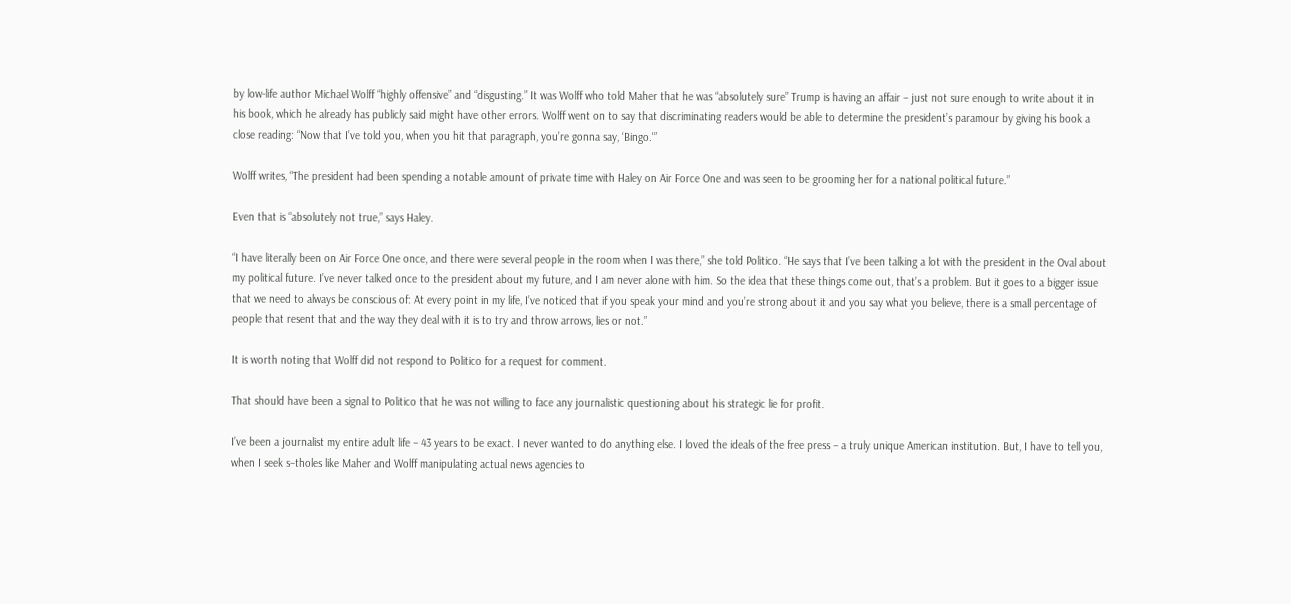by low-life author Michael Wolff “highly offensive” and “disgusting.” It was Wolff who told Maher that he was “absolutely sure” Trump is having an affair – just not sure enough to write about it in his book, which he already has publicly said might have other errors. Wolff went on to say that discriminating readers would be able to determine the president’s paramour by giving his book a close reading: “Now that I’ve told you, when you hit that paragraph, you’re gonna say, ‘Bingo.'”

Wolff writes, “The president had been spending a notable amount of private time with Haley on Air Force One and was seen to be grooming her for a national political future.”

Even that is “absolutely not true,” says Haley.

“I have literally been on Air Force One once, and there were several people in the room when I was there,” she told Politico. “He says that I’ve been talking a lot with the president in the Oval about my political future. I’ve never talked once to the president about my future, and I am never alone with him. So the idea that these things come out, that’s a problem. But it goes to a bigger issue that we need to always be conscious of: At every point in my life, I’ve noticed that if you speak your mind and you’re strong about it and you say what you believe, there is a small percentage of people that resent that and the way they deal with it is to try and throw arrows, lies or not.”

It is worth noting that Wolff did not respond to Politico for a request for comment.

That should have been a signal to Politico that he was not willing to face any journalistic questioning about his strategic lie for profit.

I’ve been a journalist my entire adult life – 43 years to be exact. I never wanted to do anything else. I loved the ideals of the free press – a truly unique American institution. But, I have to tell you, when I seek s–tholes like Maher and Wolff manipulating actual news agencies to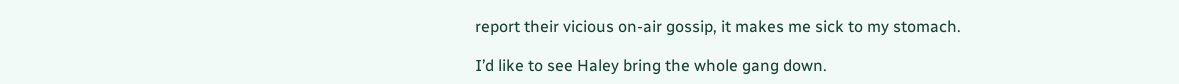report their vicious on-air gossip, it makes me sick to my stomach.

I’d like to see Haley bring the whole gang down.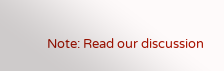Note: Read our discussion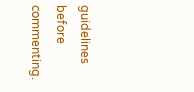guidelines before commenting.